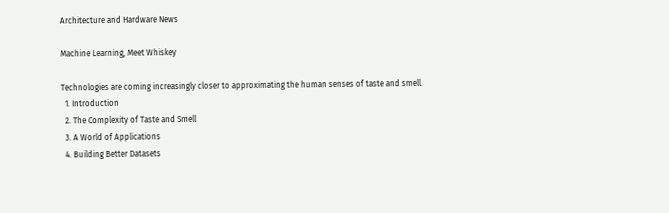Architecture and Hardware News

Machine Learning, Meet Whiskey

Technologies are coming increasingly closer to approximating the human senses of taste and smell.
  1. Introduction
  2. The Complexity of Taste and Smell
  3. A World of Applications
  4. Building Better Datasets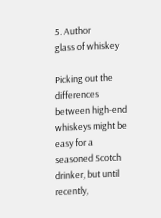5. Author
glass of whiskey

Picking out the differences between high-end whiskeys might be easy for a seasoned Scotch drinker, but until recently,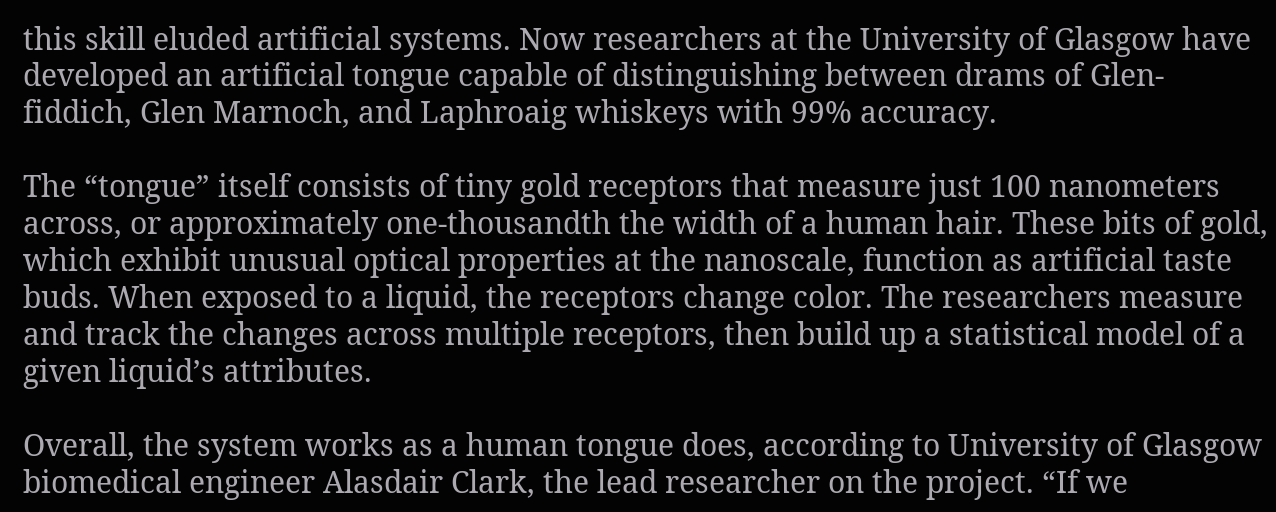this skill eluded artificial systems. Now researchers at the University of Glasgow have developed an artificial tongue capable of distinguishing between drams of Glen-fiddich, Glen Marnoch, and Laphroaig whiskeys with 99% accuracy.

The “tongue” itself consists of tiny gold receptors that measure just 100 nanometers across, or approximately one-thousandth the width of a human hair. These bits of gold, which exhibit unusual optical properties at the nanoscale, function as artificial taste buds. When exposed to a liquid, the receptors change color. The researchers measure and track the changes across multiple receptors, then build up a statistical model of a given liquid’s attributes.

Overall, the system works as a human tongue does, according to University of Glasgow biomedical engineer Alasdair Clark, the lead researcher on the project. “If we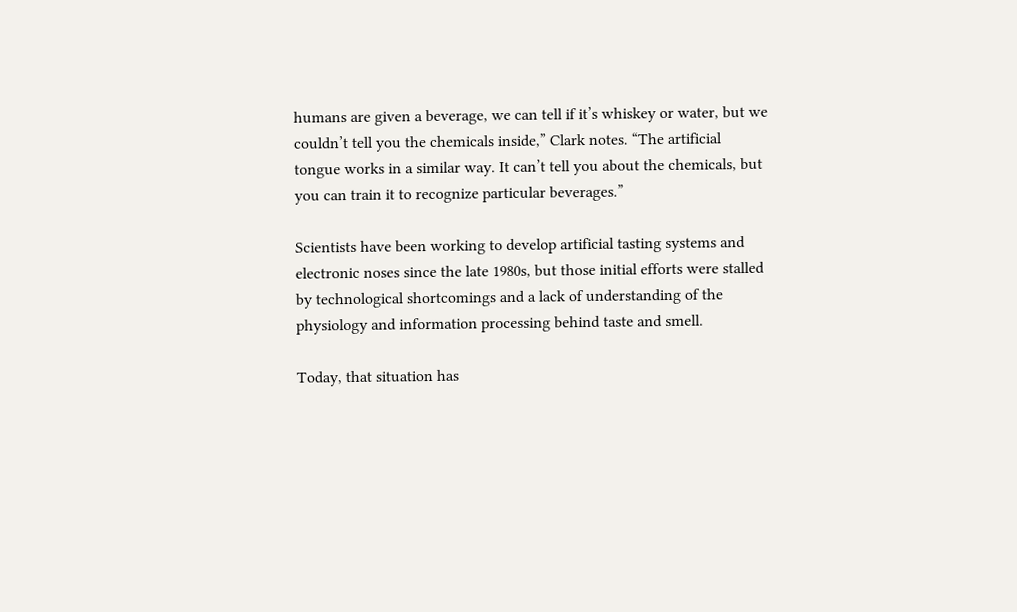humans are given a beverage, we can tell if it’s whiskey or water, but we couldn’t tell you the chemicals inside,” Clark notes. “The artificial tongue works in a similar way. It can’t tell you about the chemicals, but you can train it to recognize particular beverages.”

Scientists have been working to develop artificial tasting systems and electronic noses since the late 1980s, but those initial efforts were stalled by technological shortcomings and a lack of understanding of the physiology and information processing behind taste and smell.

Today, that situation has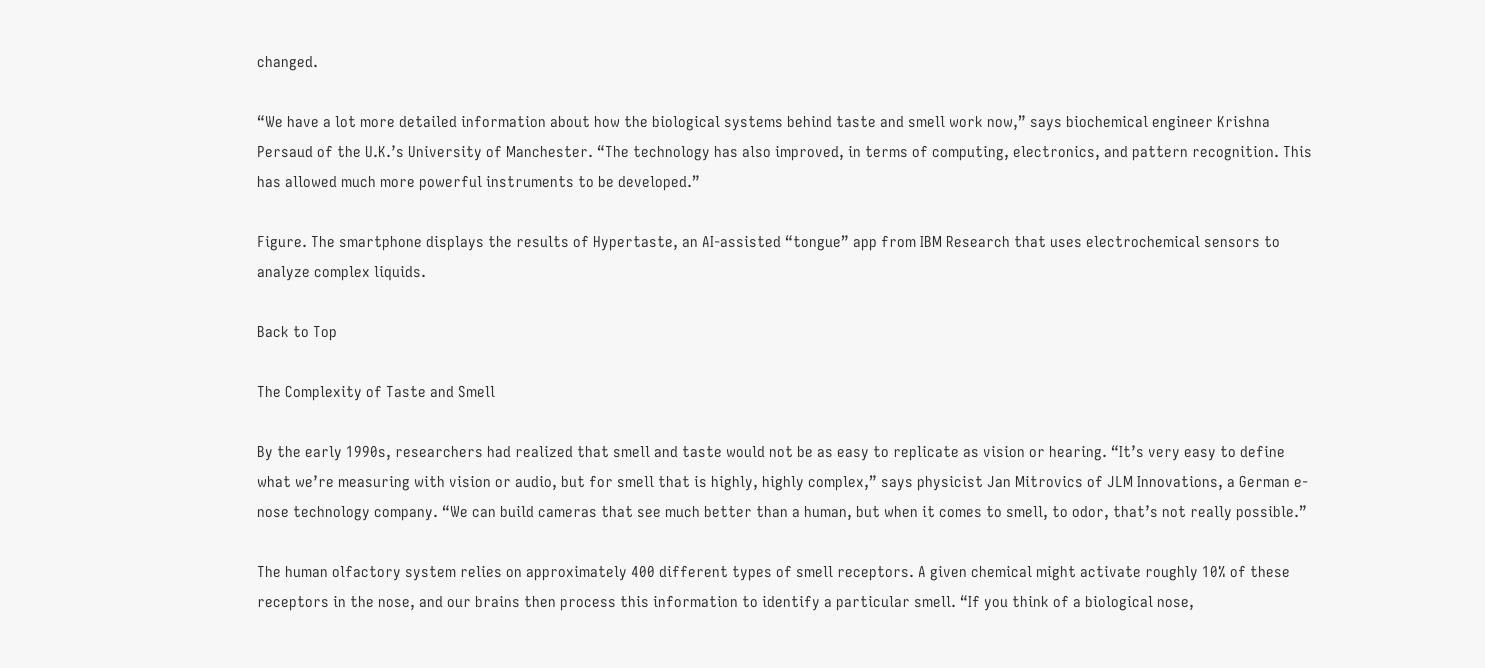changed.

“We have a lot more detailed information about how the biological systems behind taste and smell work now,” says biochemical engineer Krishna Persaud of the U.K.’s University of Manchester. “The technology has also improved, in terms of computing, electronics, and pattern recognition. This has allowed much more powerful instruments to be developed.”

Figure. The smartphone displays the results of Hypertaste, an AI-assisted “tongue” app from IBM Research that uses electrochemical sensors to analyze complex liquids.

Back to Top

The Complexity of Taste and Smell

By the early 1990s, researchers had realized that smell and taste would not be as easy to replicate as vision or hearing. “It’s very easy to define what we’re measuring with vision or audio, but for smell that is highly, highly complex,” says physicist Jan Mitrovics of JLM Innovations, a German e-nose technology company. “We can build cameras that see much better than a human, but when it comes to smell, to odor, that’s not really possible.”

The human olfactory system relies on approximately 400 different types of smell receptors. A given chemical might activate roughly 10% of these receptors in the nose, and our brains then process this information to identify a particular smell. “If you think of a biological nose,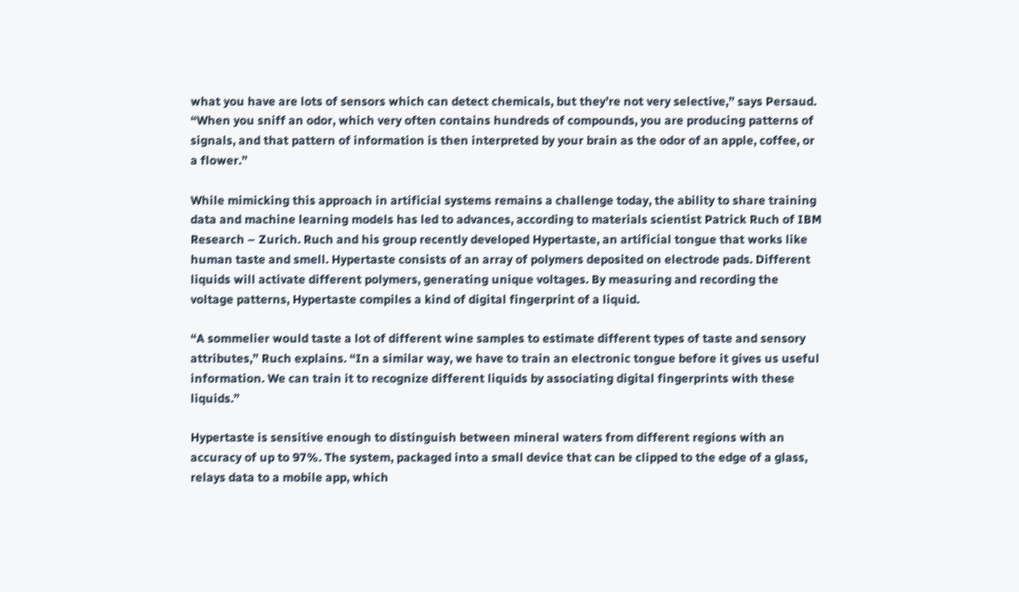what you have are lots of sensors which can detect chemicals, but they’re not very selective,” says Persaud. “When you sniff an odor, which very often contains hundreds of compounds, you are producing patterns of signals, and that pattern of information is then interpreted by your brain as the odor of an apple, coffee, or a flower.”

While mimicking this approach in artificial systems remains a challenge today, the ability to share training data and machine learning models has led to advances, according to materials scientist Patrick Ruch of IBM Research – Zurich. Ruch and his group recently developed Hypertaste, an artificial tongue that works like human taste and smell. Hypertaste consists of an array of polymers deposited on electrode pads. Different liquids will activate different polymers, generating unique voltages. By measuring and recording the voltage patterns, Hypertaste compiles a kind of digital fingerprint of a liquid.

“A sommelier would taste a lot of different wine samples to estimate different types of taste and sensory attributes,” Ruch explains. “In a similar way, we have to train an electronic tongue before it gives us useful information. We can train it to recognize different liquids by associating digital fingerprints with these liquids.”

Hypertaste is sensitive enough to distinguish between mineral waters from different regions with an accuracy of up to 97%. The system, packaged into a small device that can be clipped to the edge of a glass, relays data to a mobile app, which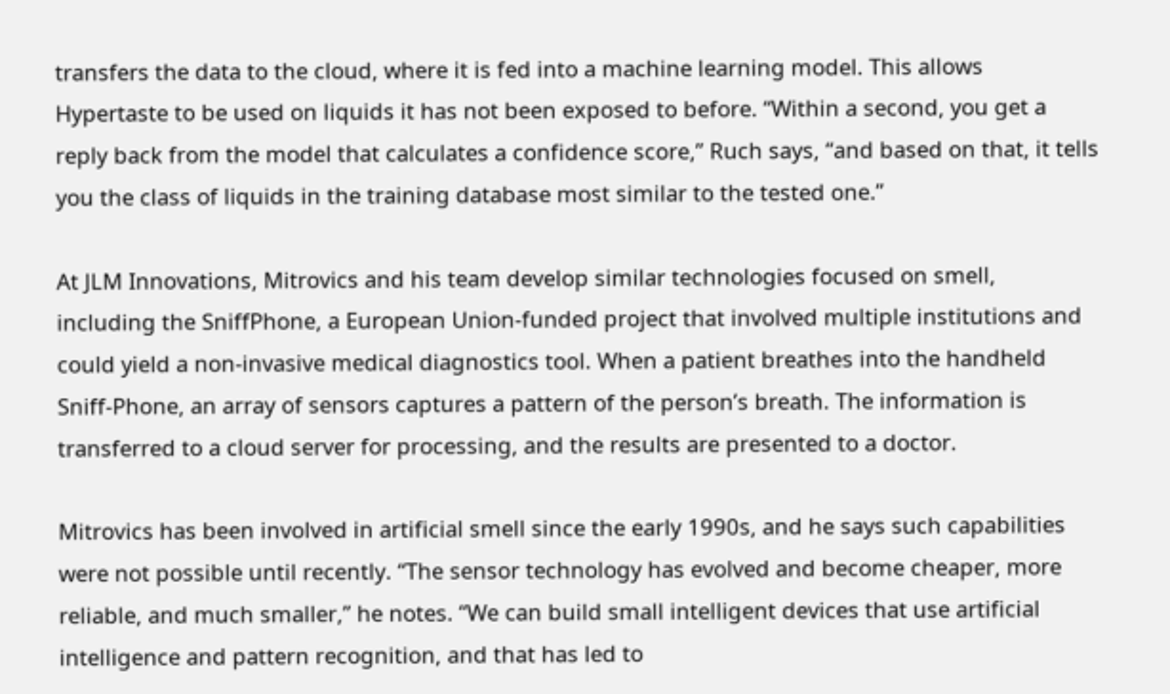transfers the data to the cloud, where it is fed into a machine learning model. This allows Hypertaste to be used on liquids it has not been exposed to before. “Within a second, you get a reply back from the model that calculates a confidence score,” Ruch says, “and based on that, it tells you the class of liquids in the training database most similar to the tested one.”

At JLM Innovations, Mitrovics and his team develop similar technologies focused on smell, including the SniffPhone, a European Union-funded project that involved multiple institutions and could yield a non-invasive medical diagnostics tool. When a patient breathes into the handheld Sniff-Phone, an array of sensors captures a pattern of the person’s breath. The information is transferred to a cloud server for processing, and the results are presented to a doctor.

Mitrovics has been involved in artificial smell since the early 1990s, and he says such capabilities were not possible until recently. “The sensor technology has evolved and become cheaper, more reliable, and much smaller,” he notes. “We can build small intelligent devices that use artificial intelligence and pattern recognition, and that has led to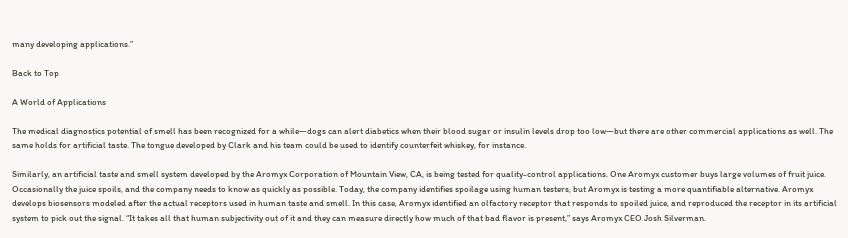many developing applications.”

Back to Top

A World of Applications

The medical diagnostics potential of smell has been recognized for a while—dogs can alert diabetics when their blood sugar or insulin levels drop too low—but there are other commercial applications as well. The same holds for artificial taste. The tongue developed by Clark and his team could be used to identify counterfeit whiskey, for instance.

Similarly, an artificial taste and smell system developed by the Aromyx Corporation of Mountain View, CA, is being tested for quality-control applications. One Aromyx customer buys large volumes of fruit juice. Occasionally the juice spoils, and the company needs to know as quickly as possible. Today, the company identifies spoilage using human testers, but Aromyx is testing a more quantifiable alternative. Aromyx develops biosensors modeled after the actual receptors used in human taste and smell. In this case, Aromyx identified an olfactory receptor that responds to spoiled juice, and reproduced the receptor in its artificial system to pick out the signal. “It takes all that human subjectivity out of it and they can measure directly how much of that bad flavor is present,” says Aromyx CEO Josh Silverman.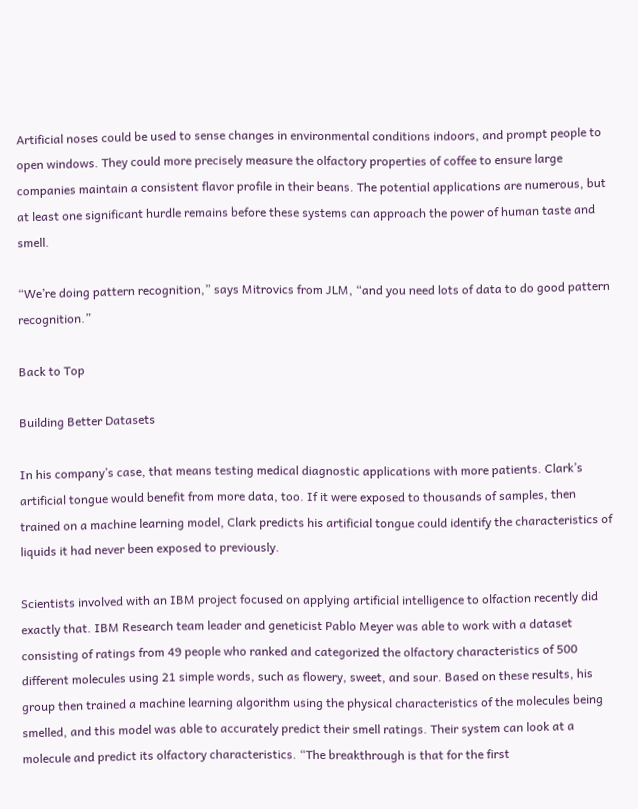Artificial noses could be used to sense changes in environmental conditions indoors, and prompt people to open windows. They could more precisely measure the olfactory properties of coffee to ensure large companies maintain a consistent flavor profile in their beans. The potential applications are numerous, but at least one significant hurdle remains before these systems can approach the power of human taste and smell.

“We’re doing pattern recognition,” says Mitrovics from JLM, “and you need lots of data to do good pattern recognition.”

Back to Top

Building Better Datasets

In his company’s case, that means testing medical diagnostic applications with more patients. Clark’s artificial tongue would benefit from more data, too. If it were exposed to thousands of samples, then trained on a machine learning model, Clark predicts his artificial tongue could identify the characteristics of liquids it had never been exposed to previously.

Scientists involved with an IBM project focused on applying artificial intelligence to olfaction recently did exactly that. IBM Research team leader and geneticist Pablo Meyer was able to work with a dataset consisting of ratings from 49 people who ranked and categorized the olfactory characteristics of 500 different molecules using 21 simple words, such as flowery, sweet, and sour. Based on these results, his group then trained a machine learning algorithm using the physical characteristics of the molecules being smelled, and this model was able to accurately predict their smell ratings. Their system can look at a molecule and predict its olfactory characteristics. “The breakthrough is that for the first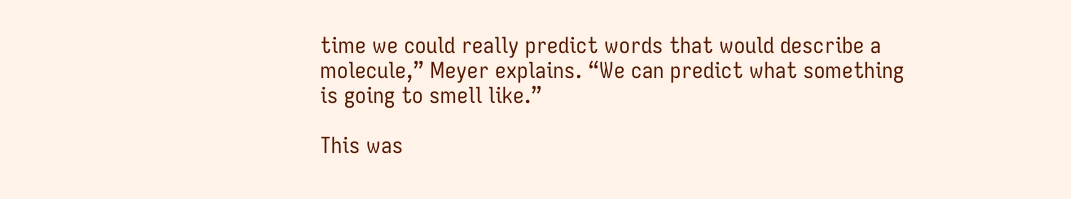time we could really predict words that would describe a molecule,” Meyer explains. “We can predict what something is going to smell like.”

This was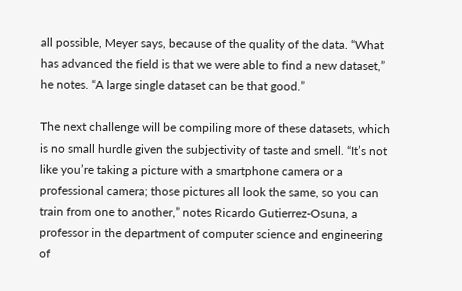all possible, Meyer says, because of the quality of the data. “What has advanced the field is that we were able to find a new dataset,” he notes. “A large single dataset can be that good.”

The next challenge will be compiling more of these datasets, which is no small hurdle given the subjectivity of taste and smell. “It’s not like you’re taking a picture with a smartphone camera or a professional camera; those pictures all look the same, so you can train from one to another,” notes Ricardo Gutierrez-Osuna, a professor in the department of computer science and engineering of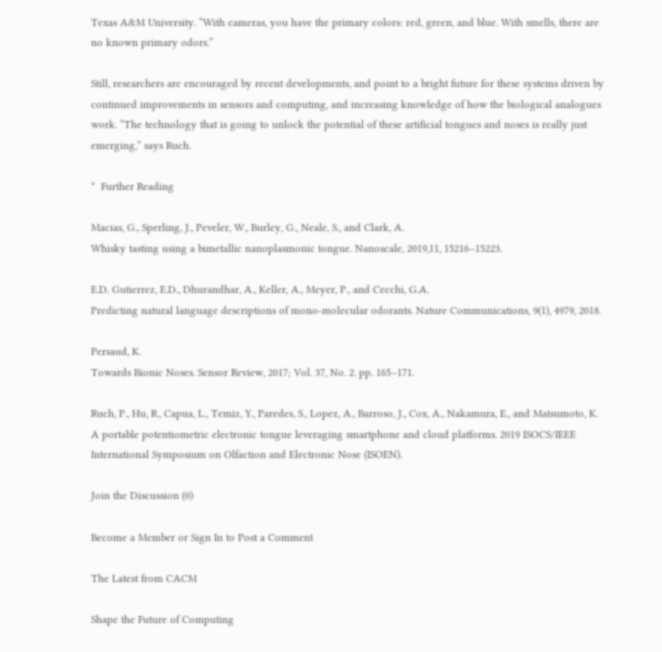Texas A&M University. “With cameras, you have the primary colors: red, green, and blue. With smells, there are no known primary odors.”

Still, researchers are encouraged by recent developments, and point to a bright future for these systems driven by continued improvements in sensors and computing, and increasing knowledge of how the biological analogues work. “The technology that is going to unlock the potential of these artificial tongues and noses is really just emerging,” says Ruch.

*  Further Reading

Macias, G., Sperling, J., Peveler, W., Burley, G., Neale, S., and Clark, A.
Whisky tasting using a bimetallic nanoplasmonic tongue. Nanoscale, 2019,11, 15216–15223.

E.D. Gutierrez, E.D., Dhurandhar, A., Keller, A., Meyer, P., and Cecchi, G.A.
Predicting natural language descriptions of mono-molecular odorants. Nature Communications, 9(1), 4979, 2018.

Persaud, K.
Towards Bionic Noses. Sensor Review, 2017; Vol. 37, No. 2. pp. 165–171.

Ruch, P., Hu, R., Capua, L., Temiz, Y., Paredes, S., Lopez, A., Barroso, J., Cox, A., Nakamura, E., and Matsumoto, K.
A portable potentiometric electronic tongue leveraging smartphone and cloud platforms. 2019 ISOCS/IEEE International Symposium on Olfaction and Electronic Nose (ISOEN).

Join the Discussion (0)

Become a Member or Sign In to Post a Comment

The Latest from CACM

Shape the Future of Computing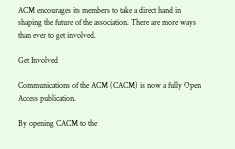ACM encourages its members to take a direct hand in shaping the future of the association. There are more ways than ever to get involved.

Get Involved

Communications of the ACM (CACM) is now a fully Open Access publication.

By opening CACM to the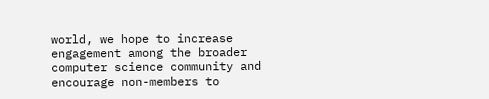world, we hope to increase engagement among the broader computer science community and encourage non-members to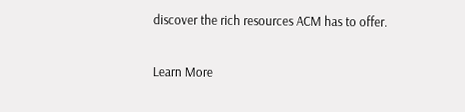discover the rich resources ACM has to offer.

Learn More